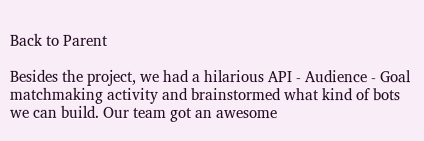Back to Parent

Besides the project, we had a hilarious API - Audience - Goal matchmaking activity and brainstormed what kind of bots we can build. Our team got an awesome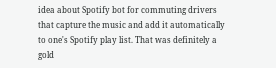idea about Spotify bot for commuting drivers that capture the music and add it automatically to one's Spotify play list. That was definitely a gold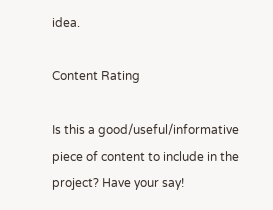idea.

Content Rating

Is this a good/useful/informative piece of content to include in the project? Have your say!